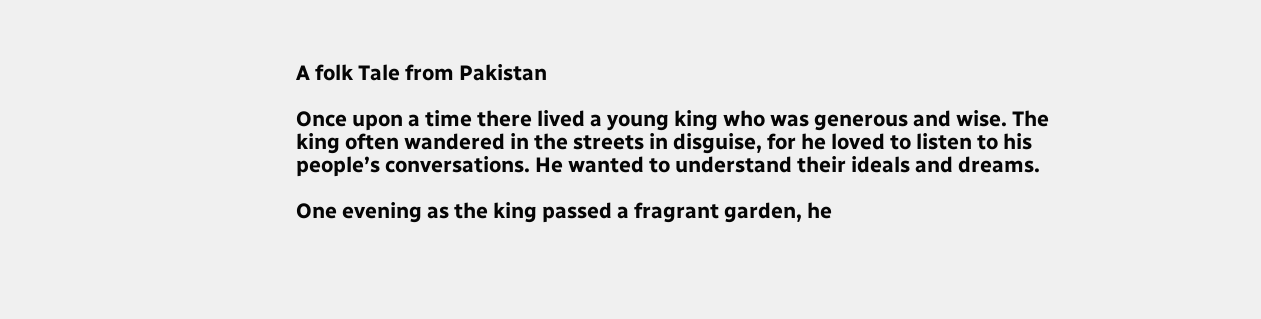A folk Tale from Pakistan

Once upon a time there lived a young king who was generous and wise. The king often wandered in the streets in disguise, for he loved to listen to his people’s conversations. He wanted to understand their ideals and dreams.

One evening as the king passed a fragrant garden, he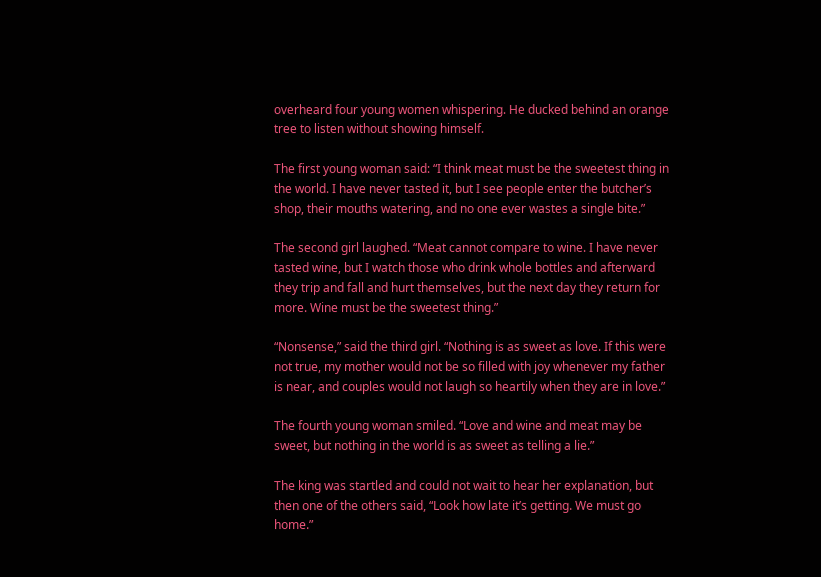overheard four young women whispering. He ducked behind an orange tree to listen without showing himself.

The first young woman said: “I think meat must be the sweetest thing in the world. I have never tasted it, but I see people enter the butcher’s shop, their mouths watering, and no one ever wastes a single bite.”

The second girl laughed. “Meat cannot compare to wine. I have never tasted wine, but I watch those who drink whole bottles and afterward they trip and fall and hurt themselves, but the next day they return for more. Wine must be the sweetest thing.”

“Nonsense,” said the third girl. “Nothing is as sweet as love. If this were not true, my mother would not be so filled with joy whenever my father is near, and couples would not laugh so heartily when they are in love.”

The fourth young woman smiled. “Love and wine and meat may be sweet, but nothing in the world is as sweet as telling a lie.”

The king was startled and could not wait to hear her explanation, but then one of the others said, “Look how late it’s getting. We must go home.”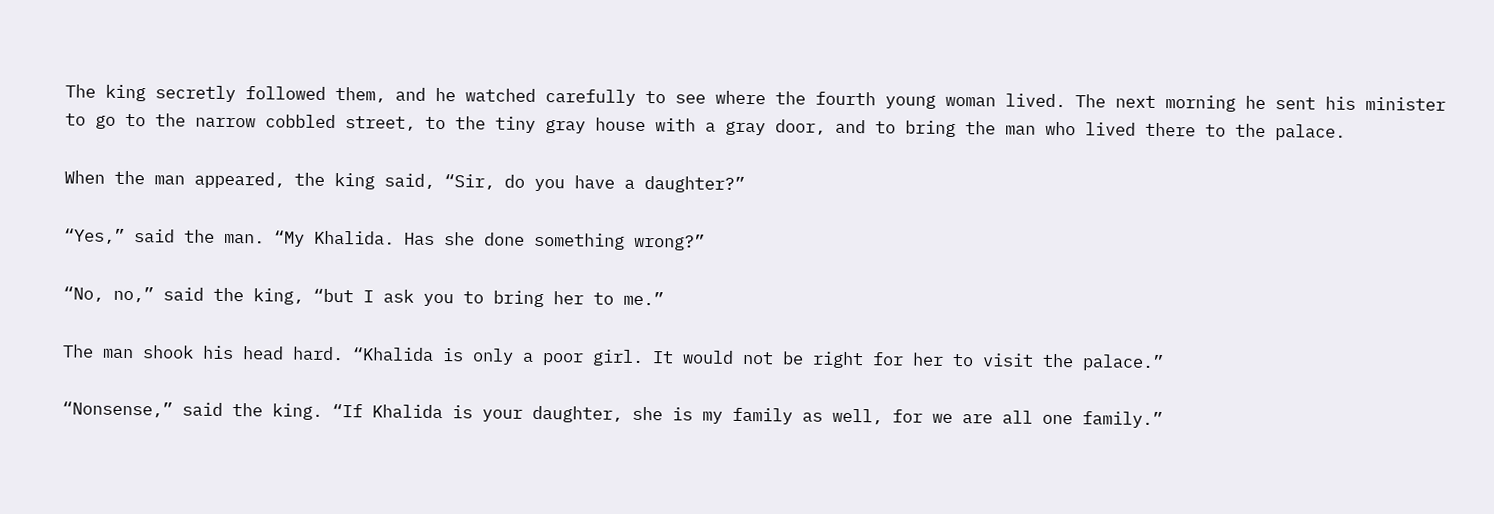The king secretly followed them, and he watched carefully to see where the fourth young woman lived. The next morning he sent his minister to go to the narrow cobbled street, to the tiny gray house with a gray door, and to bring the man who lived there to the palace.

When the man appeared, the king said, “Sir, do you have a daughter?”

“Yes,” said the man. “My Khalida. Has she done something wrong?”

“No, no,” said the king, “but I ask you to bring her to me.”

The man shook his head hard. “Khalida is only a poor girl. It would not be right for her to visit the palace.”

“Nonsense,” said the king. “If Khalida is your daughter, she is my family as well, for we are all one family.”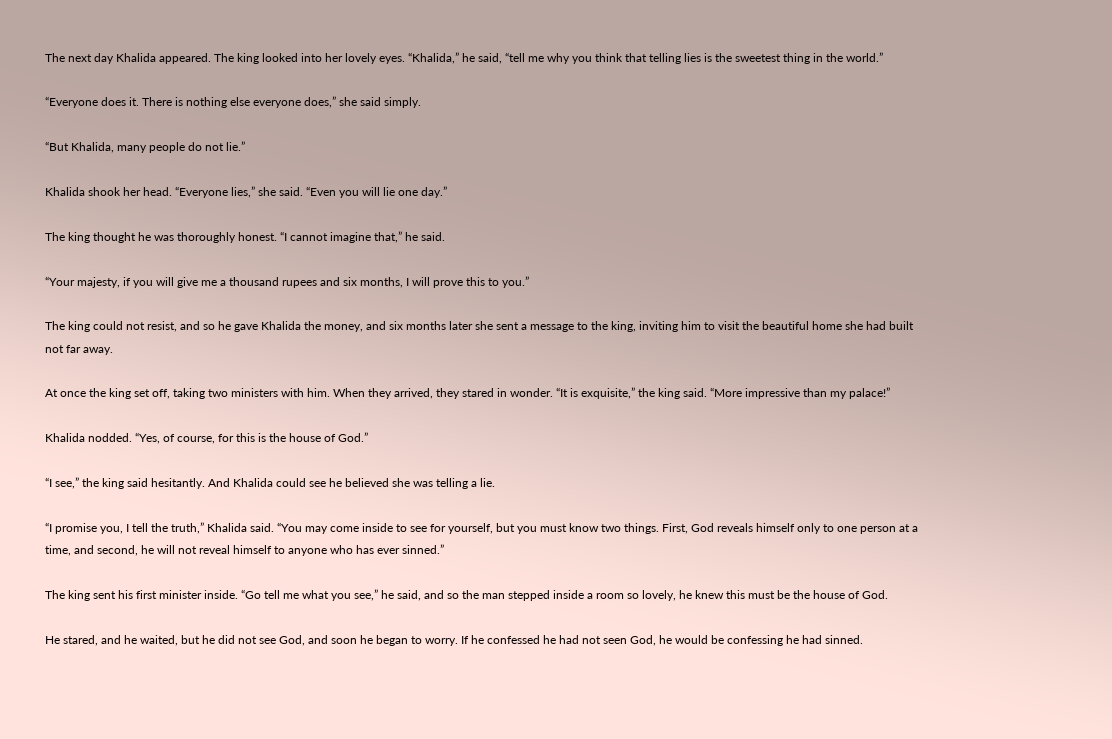The next day Khalida appeared. The king looked into her lovely eyes. “Khalida,” he said, “tell me why you think that telling lies is the sweetest thing in the world.”

“Everyone does it. There is nothing else everyone does,” she said simply.

“But Khalida, many people do not lie.”

Khalida shook her head. “Everyone lies,” she said. “Even you will lie one day.”

The king thought he was thoroughly honest. “I cannot imagine that,” he said.

“Your majesty, if you will give me a thousand rupees and six months, I will prove this to you.”

The king could not resist, and so he gave Khalida the money, and six months later she sent a message to the king, inviting him to visit the beautiful home she had built not far away.

At once the king set off, taking two ministers with him. When they arrived, they stared in wonder. “It is exquisite,” the king said. “More impressive than my palace!”

Khalida nodded. “Yes, of course, for this is the house of God.”

“I see,” the king said hesitantly. And Khalida could see he believed she was telling a lie.

“I promise you, I tell the truth,” Khalida said. “You may come inside to see for yourself, but you must know two things. First, God reveals himself only to one person at a time, and second, he will not reveal himself to anyone who has ever sinned.”

The king sent his first minister inside. “Go tell me what you see,” he said, and so the man stepped inside a room so lovely, he knew this must be the house of God.

He stared, and he waited, but he did not see God, and soon he began to worry. If he confessed he had not seen God, he would be confessing he had sinned.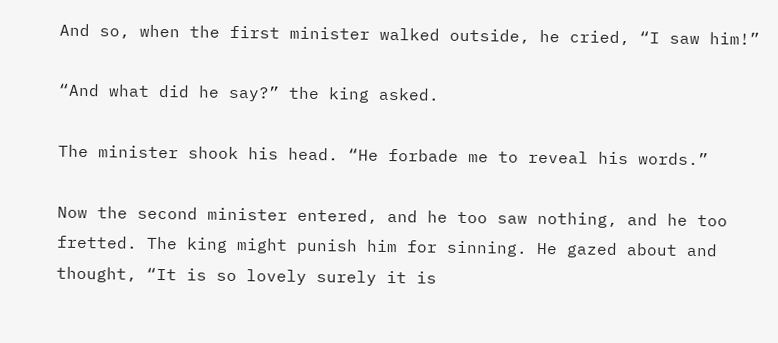And so, when the first minister walked outside, he cried, “I saw him!”

“And what did he say?” the king asked.

The minister shook his head. “He forbade me to reveal his words.”

Now the second minister entered, and he too saw nothing, and he too fretted. The king might punish him for sinning. He gazed about and thought, “It is so lovely surely it is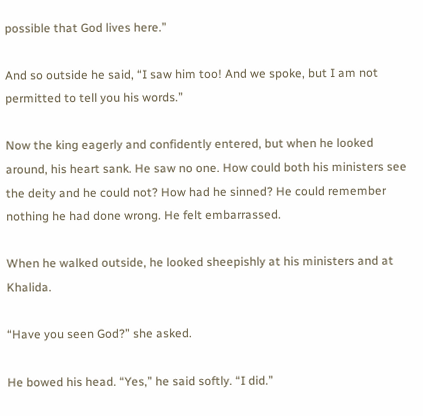possible that God lives here.”

And so outside he said, “I saw him too! And we spoke, but I am not permitted to tell you his words.”

Now the king eagerly and confidently entered, but when he looked around, his heart sank. He saw no one. How could both his ministers see the deity and he could not? How had he sinned? He could remember nothing he had done wrong. He felt embarrassed.

When he walked outside, he looked sheepishly at his ministers and at Khalida.

“Have you seen God?” she asked.

He bowed his head. “Yes,” he said softly. “I did.”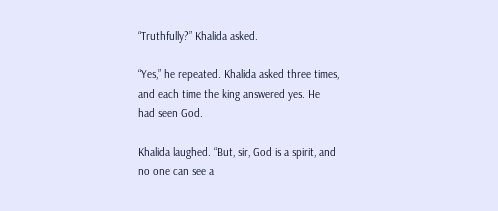“Truthfully?” Khalida asked.

“Yes,” he repeated. Khalida asked three times, and each time the king answered yes. He had seen God.

Khalida laughed. “But, sir, God is a spirit, and no one can see a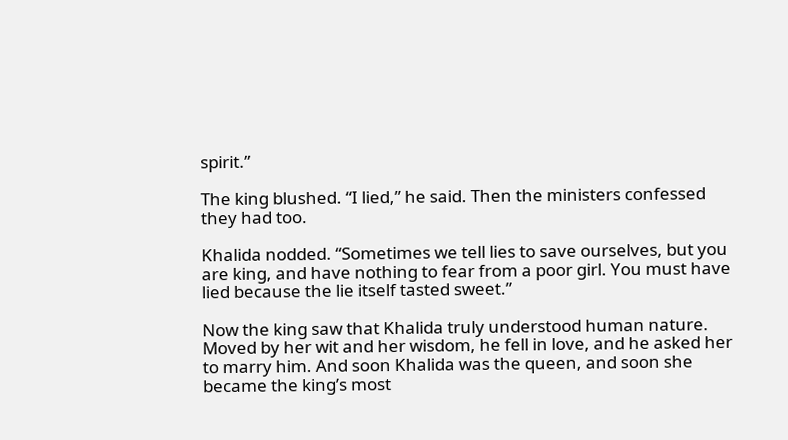spirit.”

The king blushed. “I lied,” he said. Then the ministers confessed they had too.

Khalida nodded. “Sometimes we tell lies to save ourselves, but you are king, and have nothing to fear from a poor girl. You must have lied because the lie itself tasted sweet.”

Now the king saw that Khalida truly understood human nature. Moved by her wit and her wisdom, he fell in love, and he asked her to marry him. And soon Khalida was the queen, and soon she became the king’s most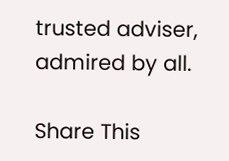trusted adviser, admired by all.

Share This